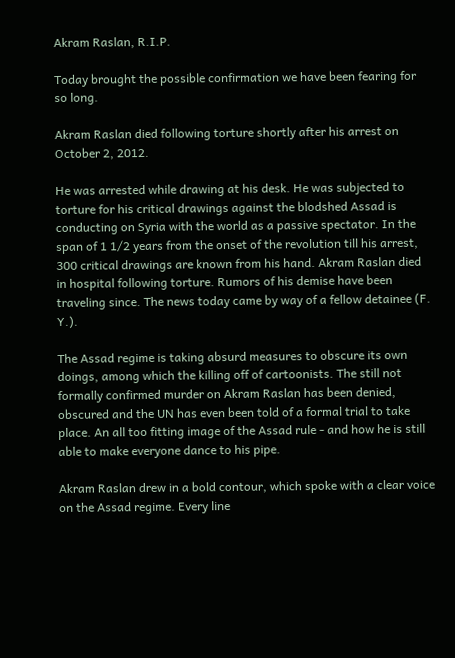Akram Raslan, R.I.P.

Today brought the possible confirmation we have been fearing for so long.

Akram Raslan died following torture shortly after his arrest on October 2, 2012.

He was arrested while drawing at his desk. He was subjected to torture for his critical drawings against the blodshed Assad is conducting on Syria with the world as a passive spectator. In the span of 1 1/2 years from the onset of the revolution till his arrest, 300 critical drawings are known from his hand. Akram Raslan died in hospital following torture. Rumors of his demise have been traveling since. The news today came by way of a fellow detainee (F. Y.).

The Assad regime is taking absurd measures to obscure its own doings, among which the killing off of cartoonists. The still not formally confirmed murder on Akram Raslan has been denied, obscured and the UN has even been told of a formal trial to take place. An all too fitting image of the Assad rule - and how he is still able to make everyone dance to his pipe.

Akram Raslan drew in a bold contour, which spoke with a clear voice on the Assad regime. Every line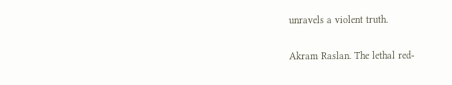unravels a violent truth.

Akram Raslan. The lethal red-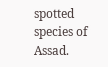spotted species of Assad.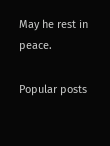May he rest in peace.

Popular posts